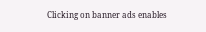Clicking on banner ads enables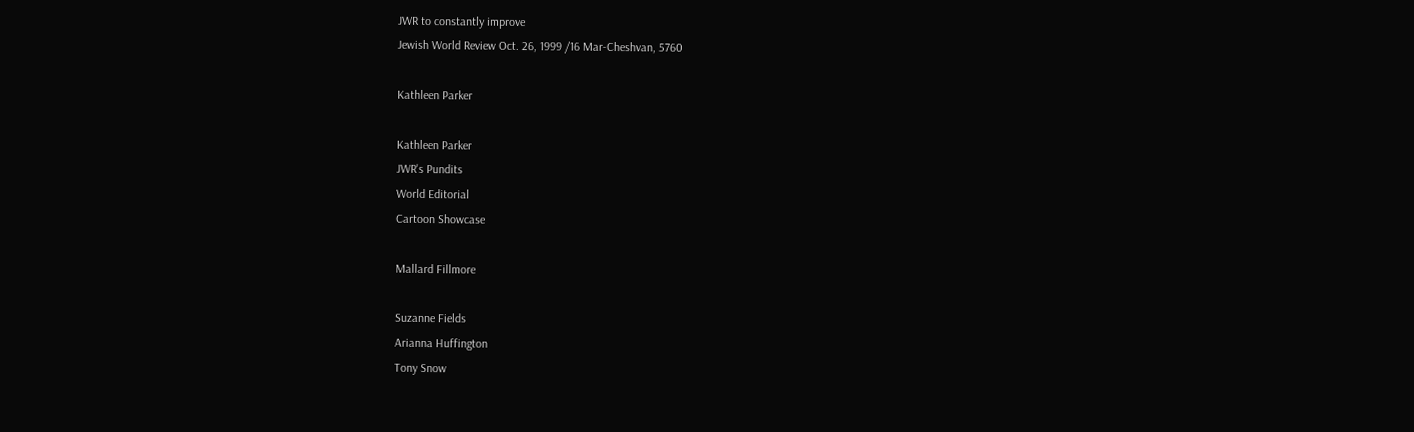JWR to constantly improve
Jewish World Review Oct. 26, 1999 /16 Mar-Cheshvan, 5760

Kathleen Parker

Kathleen Parker
JWR's Pundits
World Editorial
Cartoon Showcase

Mallard Fillmore

Suzanne Fields
Arianna Huffington
Tony Snow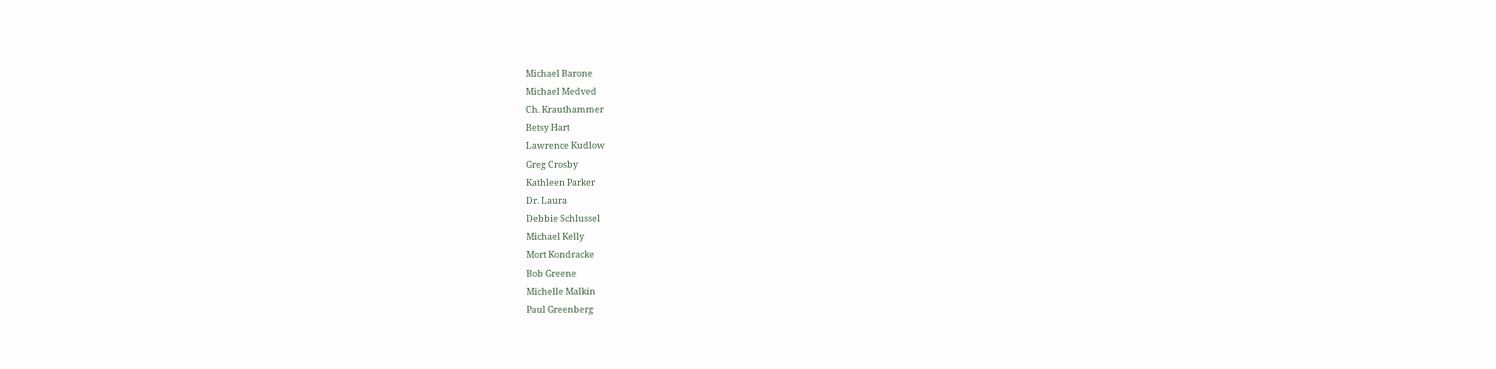Michael Barone
Michael Medved
Ch. Krauthammer
Betsy Hart
Lawrence Kudlow
Greg Crosby
Kathleen Parker
Dr. Laura
Debbie Schlussel
Michael Kelly
Mort Kondracke
Bob Greene
Michelle Malkin
Paul Greenberg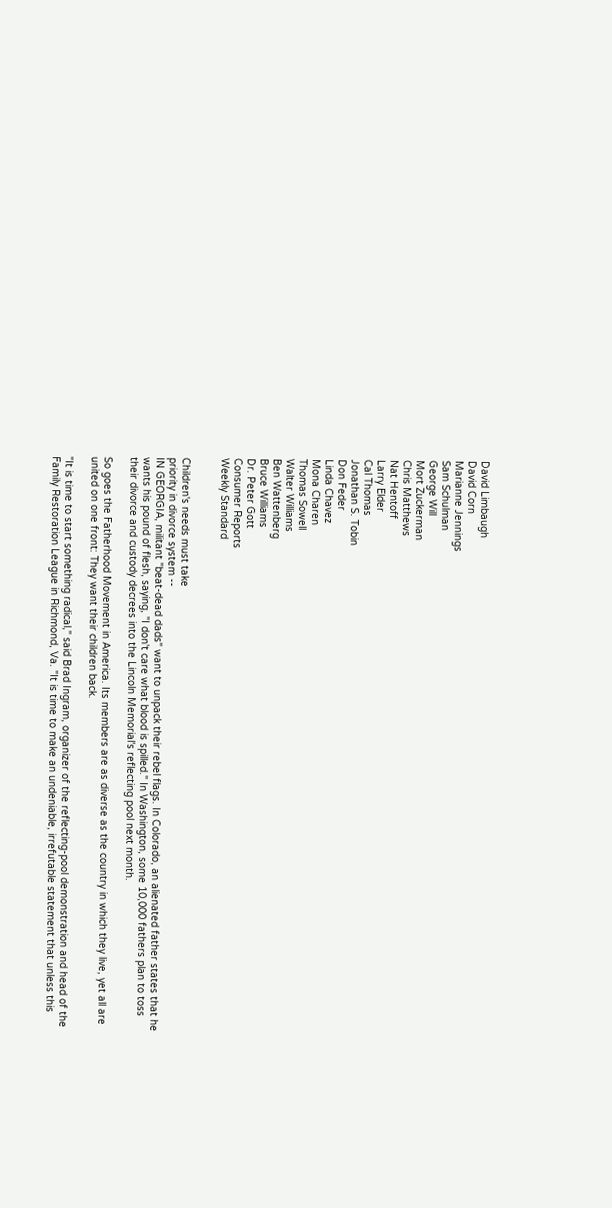David Limbaugh
David Corn
Marianne Jennings
Sam Schulman
George Will
Mort Zuckerman
Chris Matthews
Nat Hentoff
Larry Elder
Cal Thomas
Jonathan S. Tobin
Don Feder
Linda Chavez
Mona Charen
Thomas Sowell
Walter Williams
Ben Wattenberg
Bruce Williams
Dr. Peter Gott
Consumer Reports
Weekly Standard


Children's needs must take
priority in divorce system --
IN GEORGIA, militant "beat-dead dads" want to unpack their rebel flags. In Colorado, an alienated father states that he wants his pound of flesh, saying, "I don't care what blood is spilled." In Washington, some 10,000 fathers plan to toss their divorce and custody decrees into the Lincoln Memorial's reflecting pool next month.

So goes the Fatherhood Movement in America. Its members are as diverse as the country in which they live, yet all are united on one front: They want their children back.

"It is time to start something radical," said Brad Ingram, organizer of the reflecting-pool demonstration and head of the Family Restoration League in Richmond, Va. "It is time to make an undeniable, irrefutable statement that unless this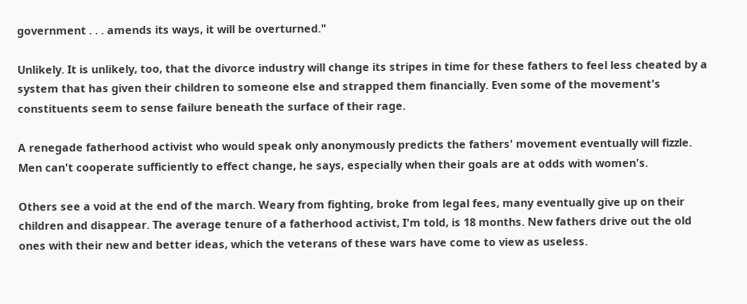government . . . amends its ways, it will be overturned."

Unlikely. It is unlikely, too, that the divorce industry will change its stripes in time for these fathers to feel less cheated by a system that has given their children to someone else and strapped them financially. Even some of the movement's constituents seem to sense failure beneath the surface of their rage.

A renegade fatherhood activist who would speak only anonymously predicts the fathers' movement eventually will fizzle. Men can't cooperate sufficiently to effect change, he says, especially when their goals are at odds with women's.

Others see a void at the end of the march. Weary from fighting, broke from legal fees, many eventually give up on their children and disappear. The average tenure of a fatherhood activist, I'm told, is 18 months. New fathers drive out the old ones with their new and better ideas, which the veterans of these wars have come to view as useless.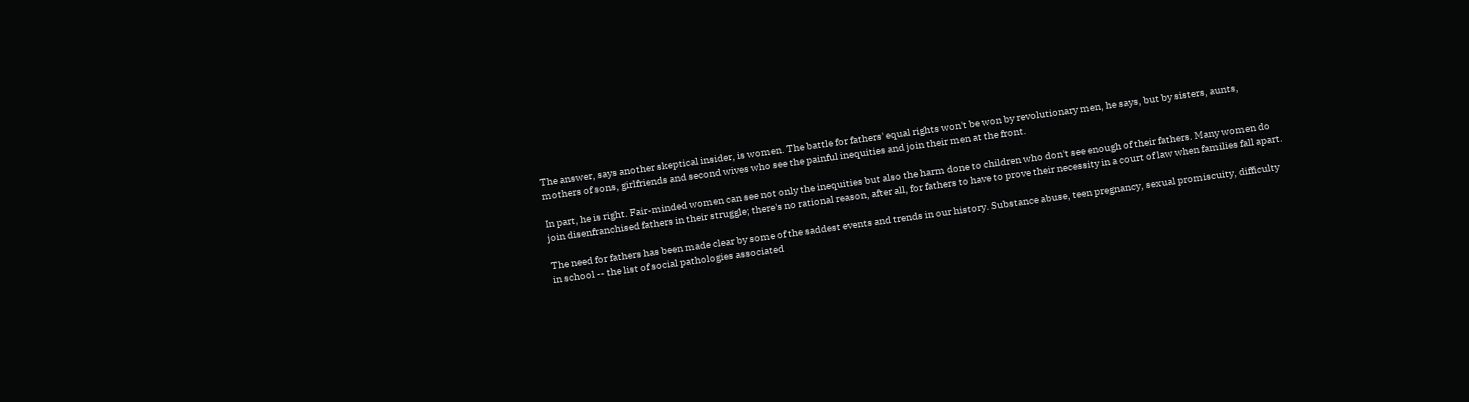The answer, says another skeptical insider, is women. The battle for fathers' equal rights won't be won by revolutionary men, he says, but by sisters, aunts, mothers of sons, girlfriends and second wives who see the painful inequities and join their men at the front.

In part, he is right. Fair-minded women can see not only the inequities but also the harm done to children who don't see enough of their fathers. Many women do join disenfranchised fathers in their struggle; there's no rational reason, after all, for fathers to have to prove their necessity in a court of law when families fall apart.

The need for fathers has been made clear by some of the saddest events and trends in our history. Substance abuse, teen pregnancy, sexual promiscuity, difficulty in school -- the list of social pathologies associated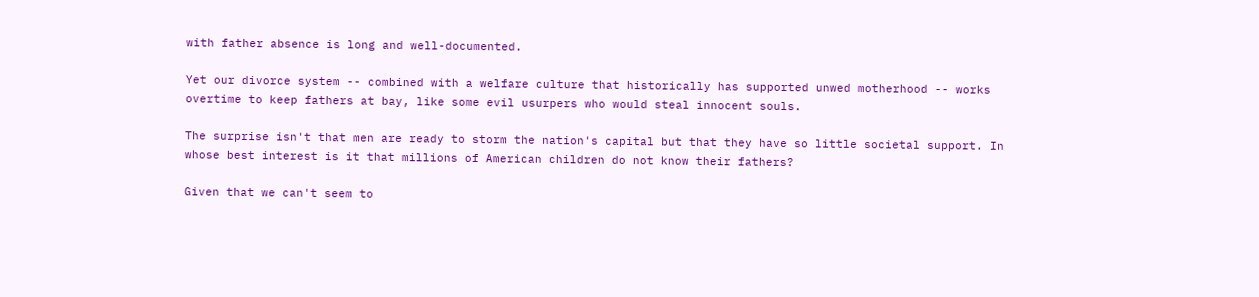with father absence is long and well-documented.

Yet our divorce system -- combined with a welfare culture that historically has supported unwed motherhood -- works overtime to keep fathers at bay, like some evil usurpers who would steal innocent souls.

The surprise isn't that men are ready to storm the nation's capital but that they have so little societal support. In whose best interest is it that millions of American children do not know their fathers?

Given that we can't seem to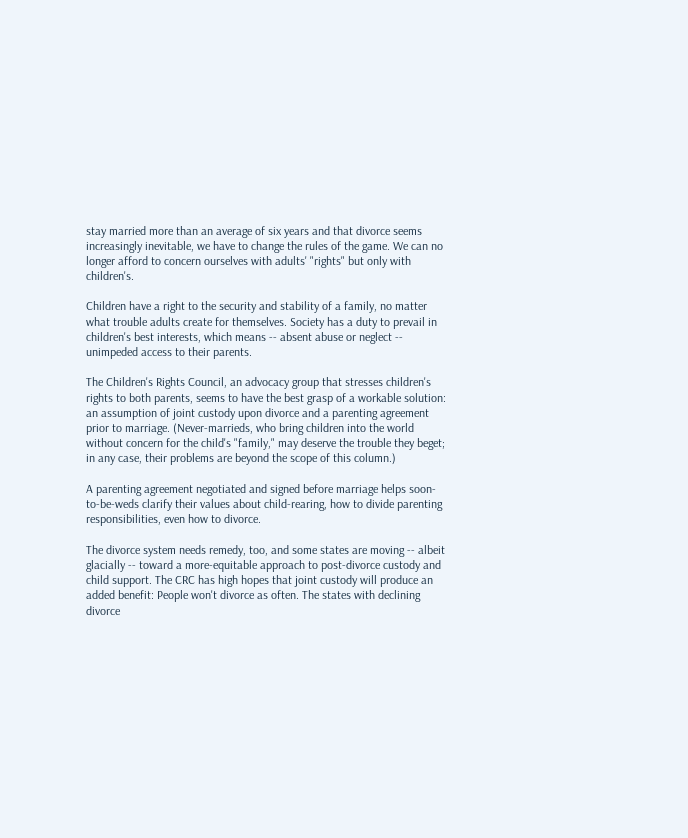stay married more than an average of six years and that divorce seems increasingly inevitable, we have to change the rules of the game. We can no longer afford to concern ourselves with adults' "rights" but only with children's.

Children have a right to the security and stability of a family, no matter what trouble adults create for themselves. Society has a duty to prevail in children's best interests, which means -- absent abuse or neglect -- unimpeded access to their parents.

The Children's Rights Council, an advocacy group that stresses children's rights to both parents, seems to have the best grasp of a workable solution: an assumption of joint custody upon divorce and a parenting agreement prior to marriage. (Never-marrieds, who bring children into the world without concern for the child's "family," may deserve the trouble they beget; in any case, their problems are beyond the scope of this column.)

A parenting agreement negotiated and signed before marriage helps soon-to-be-weds clarify their values about child-rearing, how to divide parenting responsibilities, even how to divorce.

The divorce system needs remedy, too, and some states are moving -- albeit glacially -- toward a more-equitable approach to post-divorce custody and child support. The CRC has high hopes that joint custody will produce an added benefit: People won't divorce as often. The states with declining divorce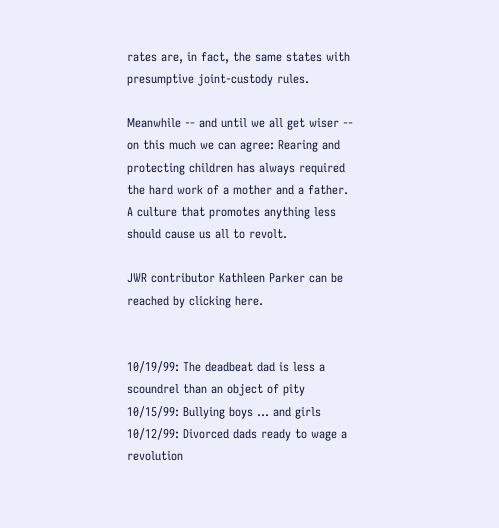rates are, in fact, the same states with presumptive joint-custody rules.

Meanwhile -- and until we all get wiser -- on this much we can agree: Rearing and protecting children has always required the hard work of a mother and a father. A culture that promotes anything less should cause us all to revolt.

JWR contributor Kathleen Parker can be reached by clicking here.


10/19/99: The deadbeat dad is less a scoundrel than an object of pity
10/15/99: Bullying boys ... and girls
10/12/99: Divorced dads ready to wage a revolution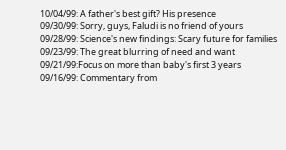10/04/99: A father's best gift? His presence
09/30/99: Sorry, guys, Faludi is no friend of yours
09/28/99: Science's new findings: Scary future for families
09/23/99: The great blurring of need and want
09/21/99:Focus on more than baby's first 3 years
09/16/99: Commentary from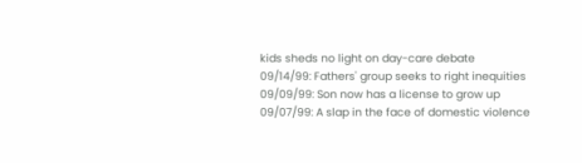kids sheds no light on day-care debate
09/14/99: Fathers' group seeks to right inequities
09/09/99: Son now has a license to grow up
09/07/99: A slap in the face of domestic violence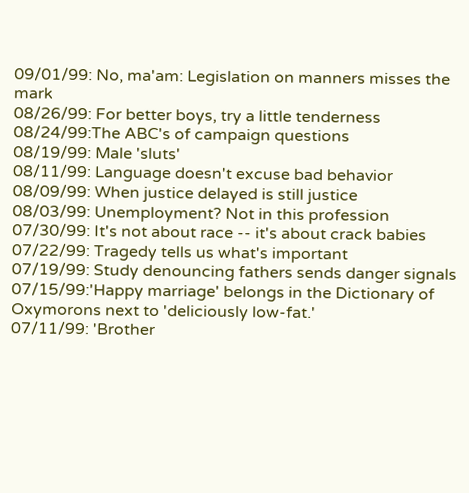09/01/99: No, ma'am: Legislation on manners misses the mark
08/26/99: For better boys, try a little tenderness
08/24/99:The ABC's of campaign questions
08/19/99: Male 'sluts'
08/11/99: Language doesn't excuse bad behavior
08/09/99: When justice delayed is still justice
08/03/99: Unemployment? Not in this profession
07/30/99: It's not about race -- it's about crack babies
07/22/99: Tragedy tells us what's important
07/19/99: Study denouncing fathers sends danger signals
07/15/99:'Happy marriage' belongs in the Dictionary of Oxymorons next to 'deliciously low-fat.'
07/11/99: 'Brother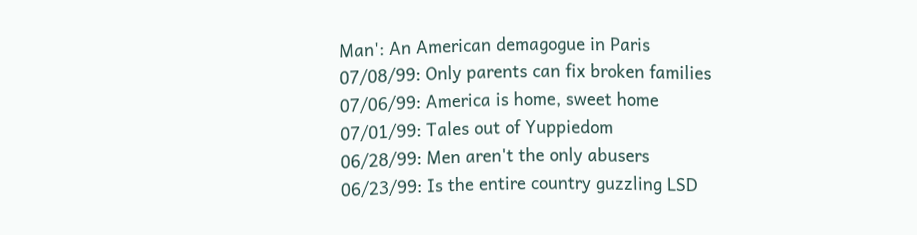Man': An American demagogue in Paris
07/08/99: Only parents can fix broken families
07/06/99: America is home, sweet home
07/01/99: Tales out of Yuppiedom
06/28/99: Men aren't the only abusers
06/23/99: Is the entire country guzzling LSD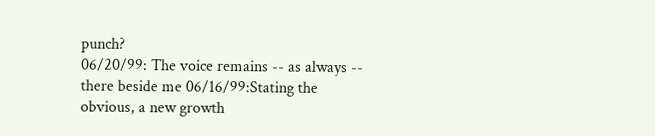punch?
06/20/99: The voice remains -- as always -- there beside me 06/16/99:Stating the obvious, a new growth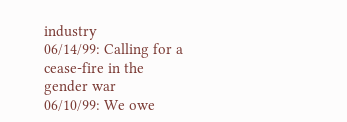industry
06/14/99: Calling for a cease-fire in the gender war
06/10/99: We owe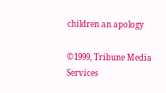children an apology

©1999, Tribune Media Services